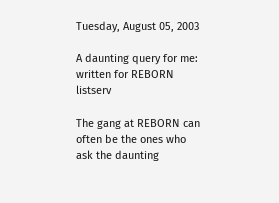Tuesday, August 05, 2003

A daunting query for me: written for REBORN listserv

The gang at REBORN can often be the ones who ask the daunting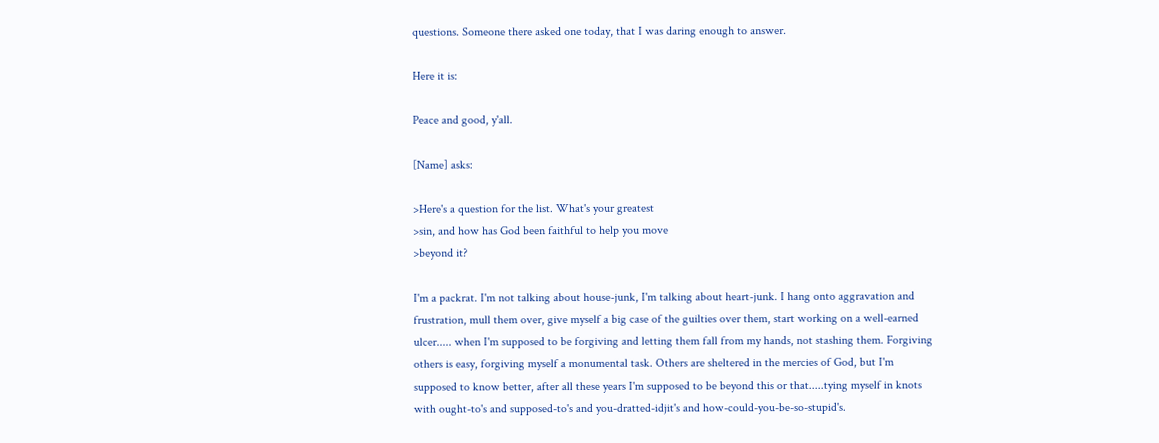questions. Someone there asked one today, that I was daring enough to answer.

Here it is:

Peace and good, y'all.

[Name] asks:

>Here's a question for the list. What's your greatest
>sin, and how has God been faithful to help you move
>beyond it?

I'm a packrat. I'm not talking about house-junk, I'm talking about heart-junk. I hang onto aggravation and frustration, mull them over, give myself a big case of the guilties over them, start working on a well-earned ulcer..... when I'm supposed to be forgiving and letting them fall from my hands, not stashing them. Forgiving others is easy, forgiving myself a monumental task. Others are sheltered in the mercies of God, but I'm supposed to know better, after all these years I'm supposed to be beyond this or that.....tying myself in knots with ought-to's and supposed-to's and you-dratted-idjit's and how-could-you-be-so-stupid's.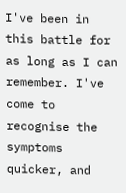I've been in this battle for as long as I can remember. I've come to recognise the symptoms quicker, and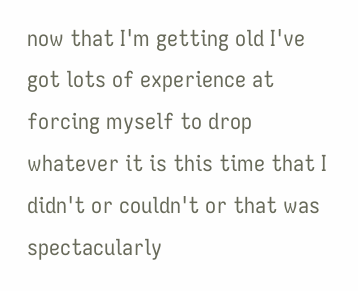now that I'm getting old I've got lots of experience at forcing myself to drop whatever it is this time that I didn't or couldn't or that was spectacularly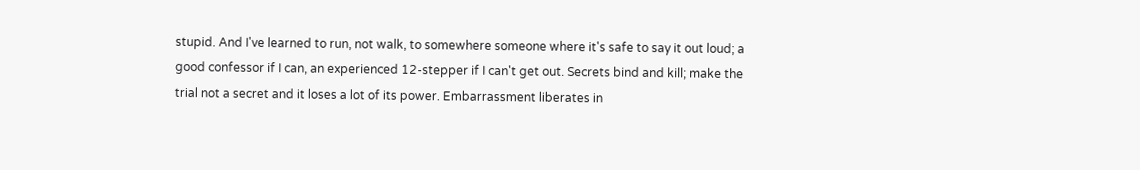stupid. And I've learned to run, not walk, to somewhere someone where it's safe to say it out loud; a good confessor if I can, an experienced 12-stepper if I can't get out. Secrets bind and kill; make the trial not a secret and it loses a lot of its power. Embarrassment liberates in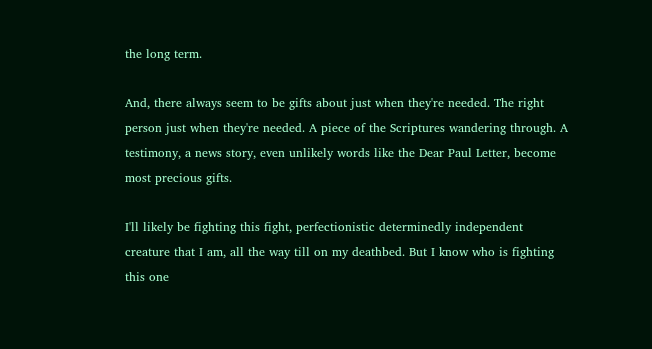the long term.

And, there always seem to be gifts about just when they're needed. The right person just when they're needed. A piece of the Scriptures wandering through. A testimony, a news story, even unlikely words like the Dear Paul Letter, become most precious gifts.

I'll likely be fighting this fight, perfectionistic determinedly independent creature that I am, all the way till on my deathbed. But I know who is fighting this one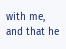with me, and that he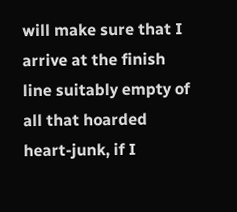will make sure that I arrive at the finish line suitably empty of all that hoarded heart-junk, if I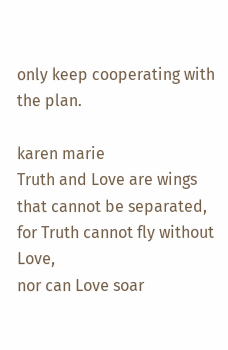only keep cooperating with the plan.

karen marie
Truth and Love are wings that cannot be separated,
for Truth cannot fly without Love,
nor can Love soar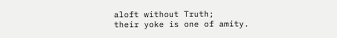aloft without Truth;
their yoke is one of amity.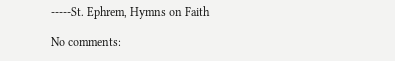-----St. Ephrem, Hymns on Faith

No comments: